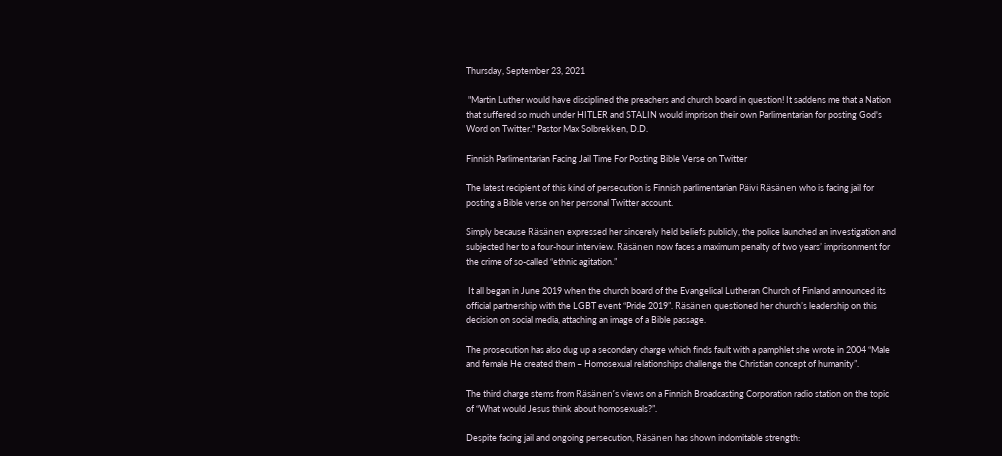Thursday, September 23, 2021

 "Martin Luther would have disciplined the preachers and church board in question! It saddens me that a Nation that suffered so much under HITLER and STALIN would imprison their own Parlimentarian for posting God's Word on Twitter." Pastor Max Solbrekken, D.D.

Finnish Parlimentarian Facing Jail Time For Posting Bible Verse on Twitter

The latest recipient of this kind of persecution is Finnish parlimentarian Päivi Räsänen who is facing jail for posting a Bible verse on her personal Twitter account.

Simply because Räsänen expressed her sincerely held beliefs publicly, the police launched an investigation and subjected her to a four-hour interview. Räsänen now faces a maximum penalty of two years’ imprisonment for the crime of so-called “ethnic agitation.”

 It all began in June 2019 when the church board of the Evangelical Lutheran Church of Finland announced its official partnership with the LGBT event “Pride 2019”. Räsänen questioned her church’s leadership on this decision on social media, attaching an image of a Bible passage.

The prosecution has also dug up a secondary charge which finds fault with a pamphlet she wrote in 2004 “Male and female He created them – Homosexual relationships challenge the Christian concept of humanity”.

The third charge stems from Räsänen’s views on a Finnish Broadcasting Corporation radio station on the topic of “What would Jesus think about homosexuals?”.

Despite facing jail and ongoing persecution, Räsänen has shown indomitable strength: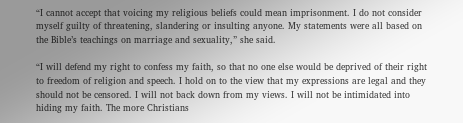“I cannot accept that voicing my religious beliefs could mean imprisonment. I do not consider myself guilty of threatening, slandering or insulting anyone. My statements were all based on the Bible’s teachings on marriage and sexuality,” she said.

“I will defend my right to confess my faith, so that no one else would be deprived of their right to freedom of religion and speech. I hold on to the view that my expressions are legal and they should not be censored. I will not back down from my views. I will not be intimidated into hiding my faith. The more Christians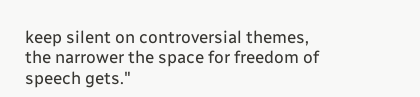keep silent on controversial themes, the narrower the space for freedom of speech gets."